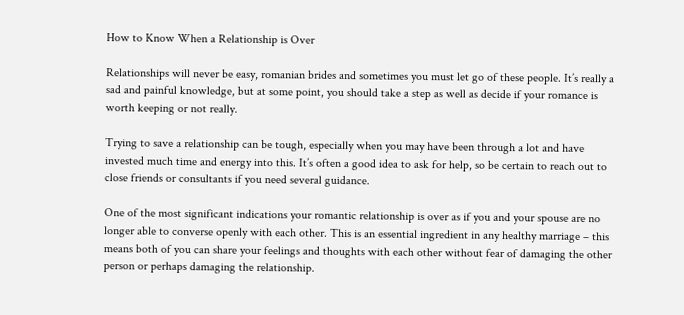How to Know When a Relationship is Over

Relationships will never be easy, romanian brides and sometimes you must let go of these people. It’s really a sad and painful knowledge, but at some point, you should take a step as well as decide if your romance is worth keeping or not really.

Trying to save a relationship can be tough, especially when you may have been through a lot and have invested much time and energy into this. It’s often a good idea to ask for help, so be certain to reach out to close friends or consultants if you need several guidance.

One of the most significant indications your romantic relationship is over as if you and your spouse are no longer able to converse openly with each other. This is an essential ingredient in any healthy marriage – this means both of you can share your feelings and thoughts with each other without fear of damaging the other person or perhaps damaging the relationship.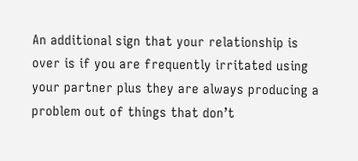An additional sign that your relationship is over is if you are frequently irritated using your partner plus they are always producing a problem out of things that don’t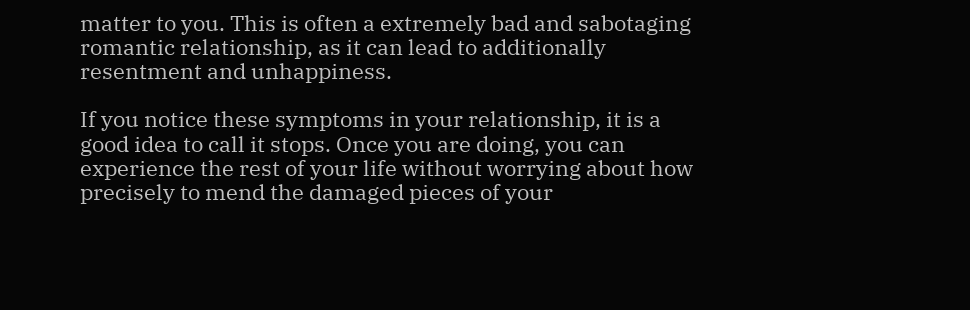matter to you. This is often a extremely bad and sabotaging romantic relationship, as it can lead to additionally resentment and unhappiness.

If you notice these symptoms in your relationship, it is a good idea to call it stops. Once you are doing, you can experience the rest of your life without worrying about how precisely to mend the damaged pieces of your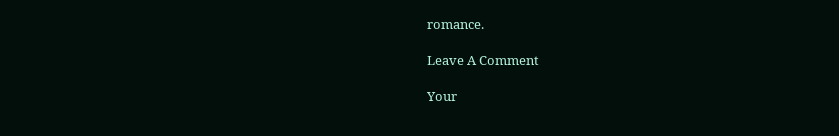romance.

Leave A Comment

Your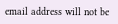email address will not be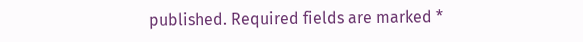published. Required fields are marked *